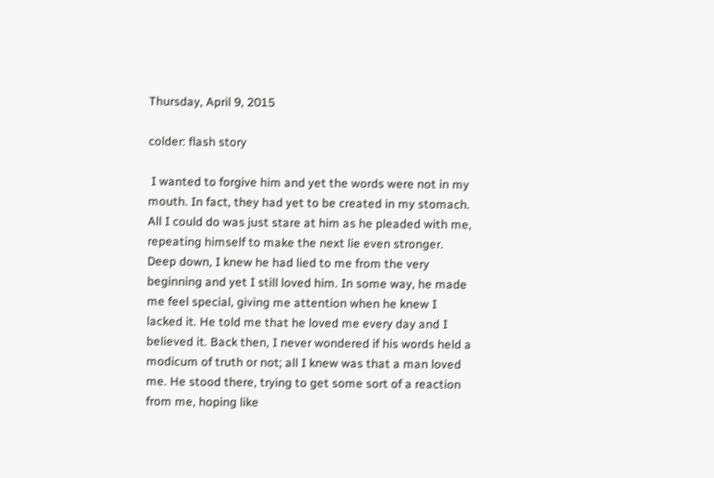Thursday, April 9, 2015

colder: flash story

 I wanted to forgive him and yet the words were not in my mouth. In fact, they had yet to be created in my stomach. All I could do was just stare at him as he pleaded with me, repeating himself to make the next lie even stronger. Deep down, I knew he had lied to me from the very beginning and yet I still loved him. In some way, he made me feel special, giving me attention when he knew I lacked it. He told me that he loved me every day and I believed it. Back then, I never wondered if his words held a modicum of truth or not; all I knew was that a man loved me. He stood there, trying to get some sort of a reaction from me, hoping like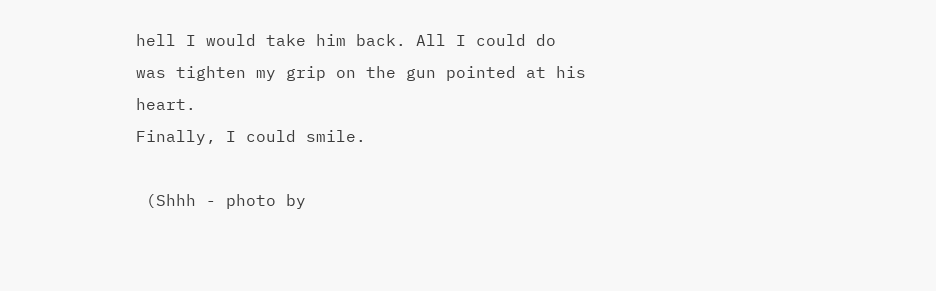hell I would take him back. All I could do was tighten my grip on the gun pointed at his heart.
Finally, I could smile.

 (Shhh - photo by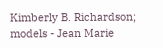Kimberly B. Richardson; models - Jean Marie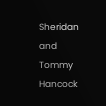Sheridan and Tommy Hancock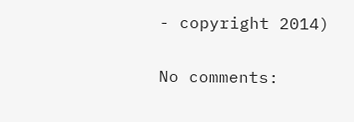- copyright 2014)

No comments: